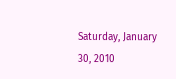Saturday, January 30, 2010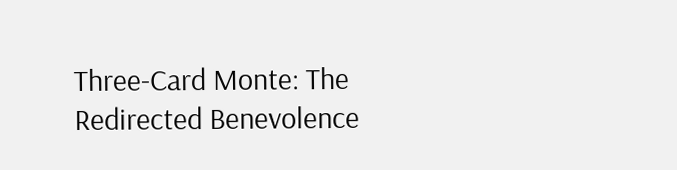Three-Card Monte: The Redirected Benevolence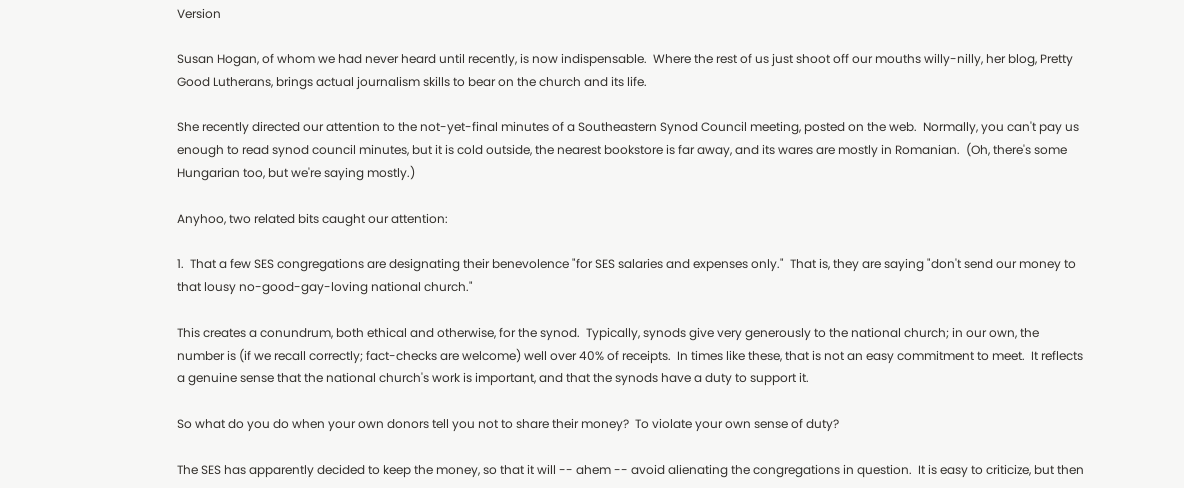Version

Susan Hogan, of whom we had never heard until recently, is now indispensable.  Where the rest of us just shoot off our mouths willy-nilly, her blog, Pretty Good Lutherans, brings actual journalism skills to bear on the church and its life.

She recently directed our attention to the not-yet-final minutes of a Southeastern Synod Council meeting, posted on the web.  Normally, you can't pay us enough to read synod council minutes, but it is cold outside, the nearest bookstore is far away, and its wares are mostly in Romanian.  (Oh, there's some Hungarian too, but we're saying mostly.)

Anyhoo, two related bits caught our attention:

1.  That a few SES congregations are designating their benevolence "for SES salaries and expenses only."  That is, they are saying "don't send our money to that lousy no-good-gay-loving national church."

This creates a conundrum, both ethical and otherwise, for the synod.  Typically, synods give very generously to the national church; in our own, the number is (if we recall correctly; fact-checks are welcome) well over 40% of receipts.  In times like these, that is not an easy commitment to meet.  It reflects a genuine sense that the national church's work is important, and that the synods have a duty to support it.

So what do you do when your own donors tell you not to share their money?  To violate your own sense of duty?

The SES has apparently decided to keep the money, so that it will -- ahem -- avoid alienating the congregations in question.  It is easy to criticize, but then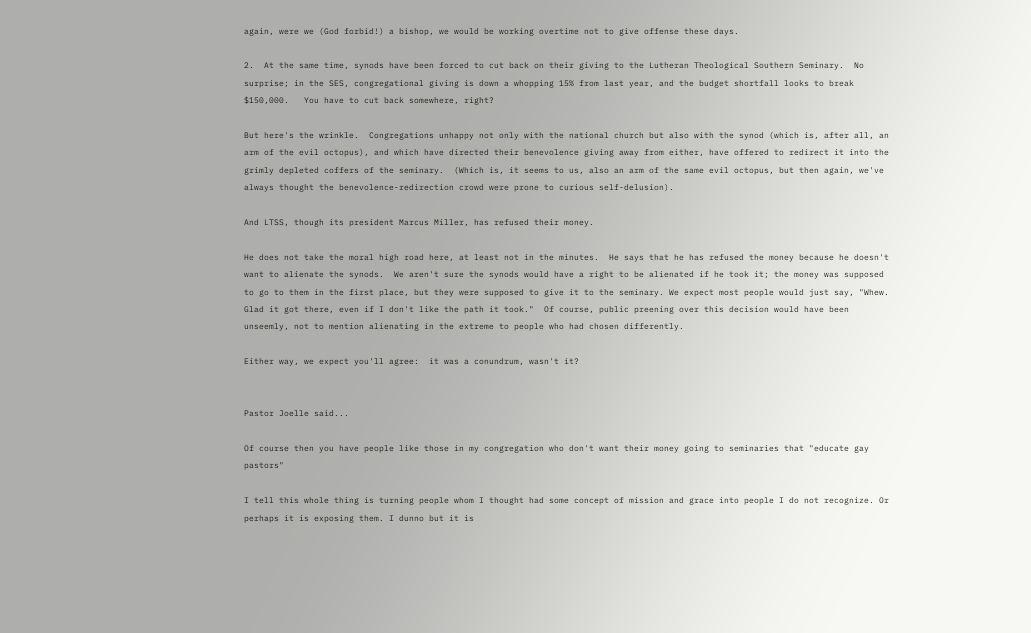again, were we (God forbid!) a bishop, we would be working overtime not to give offense these days.

2.  At the same time, synods have been forced to cut back on their giving to the Lutheran Theological Southern Seminary.  No surprise; in the SES, congregational giving is down a whopping 15% from last year, and the budget shortfall looks to break $150,000.   You have to cut back somewhere, right?

But here's the wrinkle.  Congregations unhappy not only with the national church but also with the synod (which is, after all, an arm of the evil octopus), and which have directed their benevolence giving away from either, have offered to redirect it into the grimly depleted coffers of the seminary.  (Which is, it seems to us, also an arm of the same evil octopus, but then again, we've always thought the benevolence-redirection crowd were prone to curious self-delusion).

And LTSS, though its president Marcus Miller, has refused their money.

He does not take the moral high road here, at least not in the minutes.  He says that he has refused the money because he doesn't want to alienate the synods.  We aren't sure the synods would have a right to be alienated if he took it; the money was supposed to go to them in the first place, but they were supposed to give it to the seminary. We expect most people would just say, "Whew.  Glad it got there, even if I don't like the path it took."  Of course, public preening over this decision would have been unseemly, not to mention alienating in the extreme to people who had chosen differently.

Either way, we expect you'll agree:  it was a conundrum, wasn't it?


Pastor Joelle said...

Of course then you have people like those in my congregation who don't want their money going to seminaries that "educate gay pastors"

I tell this whole thing is turning people whom I thought had some concept of mission and grace into people I do not recognize. Or perhaps it is exposing them. I dunno but it is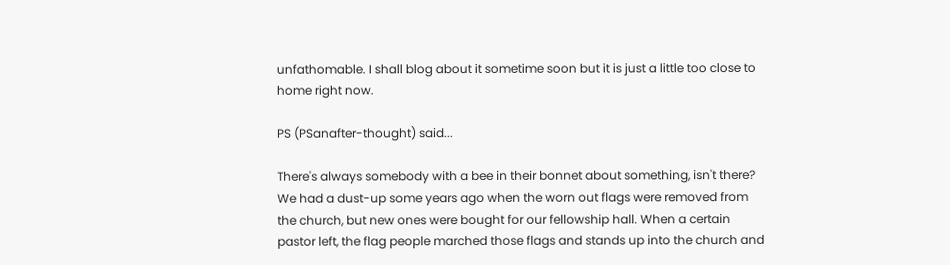unfathomable. I shall blog about it sometime soon but it is just a little too close to home right now.

PS (PSanafter-thought) said...

There's always somebody with a bee in their bonnet about something, isn't there? We had a dust-up some years ago when the worn out flags were removed from the church, but new ones were bought for our fellowship hall. When a certain pastor left, the flag people marched those flags and stands up into the church and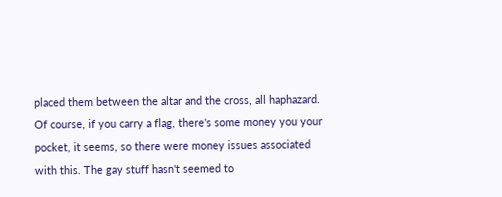placed them between the altar and the cross, all haphazard. Of course, if you carry a flag, there's some money you your pocket, it seems, so there were money issues associated with this. The gay stuff hasn't seemed to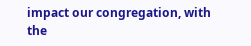impact our congregation, with the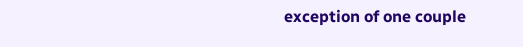exception of one couple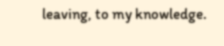leaving, to my knowledge.